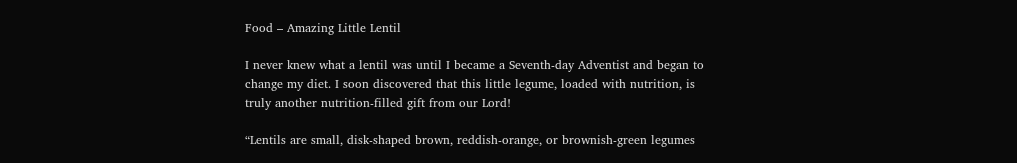Food – Amazing Little Lentil

I never knew what a lentil was until I became a Seventh-day Adventist and began to change my diet. I soon discovered that this little legume, loaded with nutrition, is truly another nutrition-filled gift from our Lord!

“Lentils are small, disk-shaped brown, reddish-orange, or brownish-green legumes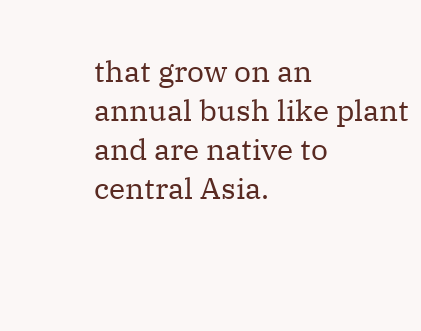that grow on an annual bush like plant and are native to central Asia.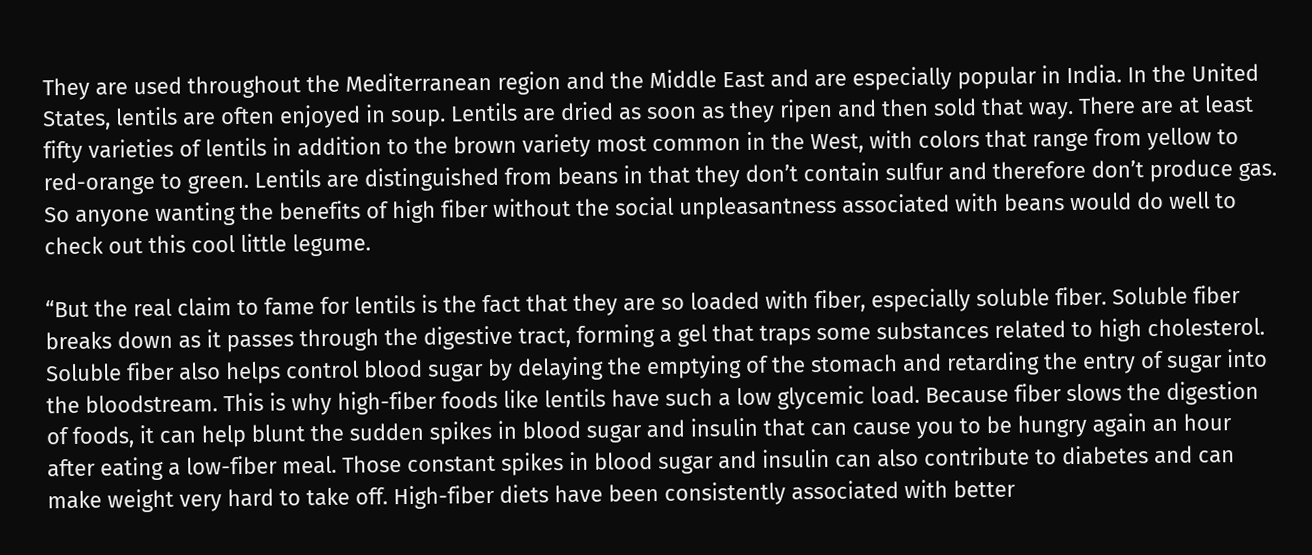They are used throughout the Mediterranean region and the Middle East and are especially popular in India. In the United States, lentils are often enjoyed in soup. Lentils are dried as soon as they ripen and then sold that way. There are at least fifty varieties of lentils in addition to the brown variety most common in the West, with colors that range from yellow to red-orange to green. Lentils are distinguished from beans in that they don’t contain sulfur and therefore don’t produce gas. So anyone wanting the benefits of high fiber without the social unpleasantness associated with beans would do well to check out this cool little legume.

“But the real claim to fame for lentils is the fact that they are so loaded with fiber, especially soluble fiber. Soluble fiber breaks down as it passes through the digestive tract, forming a gel that traps some substances related to high cholesterol. Soluble fiber also helps control blood sugar by delaying the emptying of the stomach and retarding the entry of sugar into the bloodstream. This is why high-fiber foods like lentils have such a low glycemic load. Because fiber slows the digestion of foods, it can help blunt the sudden spikes in blood sugar and insulin that can cause you to be hungry again an hour after eating a low-fiber meal. Those constant spikes in blood sugar and insulin can also contribute to diabetes and can make weight very hard to take off. High-fiber diets have been consistently associated with better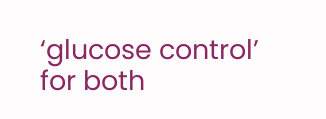‘glucose control’ for both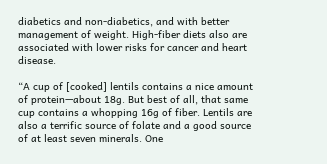diabetics and non-diabetics, and with better management of weight. High-fiber diets also are associated with lower risks for cancer and heart disease.

“A cup of [cooked] lentils contains a nice amount of protein—about 18g. But best of all, that same cup contains a whopping 16g of fiber. Lentils are also a terrific source of folate and a good source of at least seven minerals. One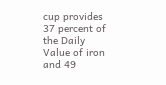cup provides 37 percent of the Daily Value of iron and 49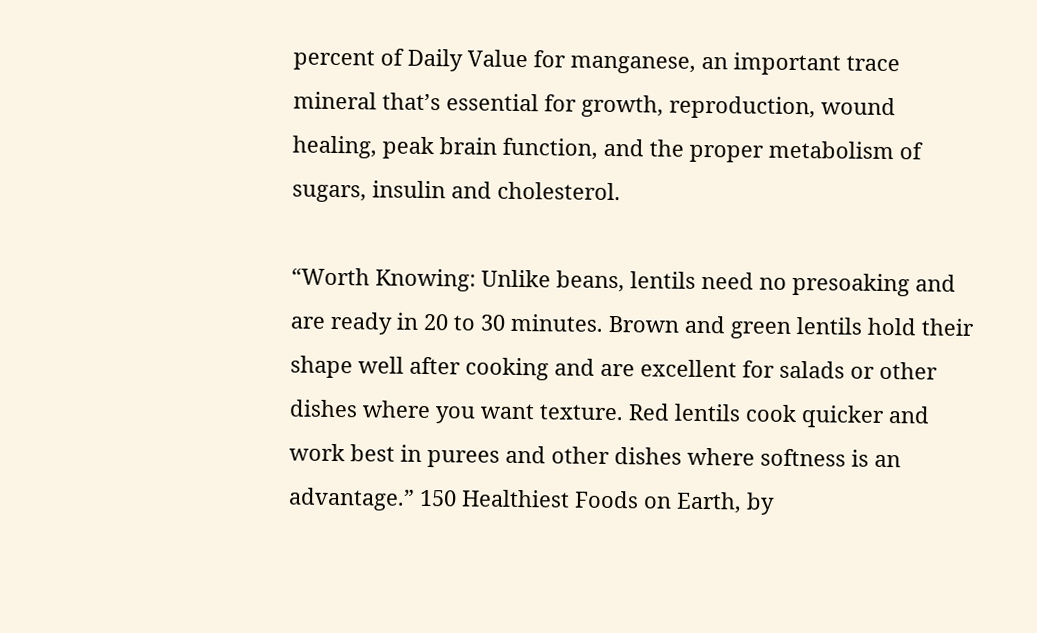percent of Daily Value for manganese, an important trace mineral that’s essential for growth, reproduction, wound healing, peak brain function, and the proper metabolism of sugars, insulin and cholesterol.

“Worth Knowing: Unlike beans, lentils need no presoaking and are ready in 20 to 30 minutes. Brown and green lentils hold their shape well after cooking and are excellent for salads or other dishes where you want texture. Red lentils cook quicker and work best in purees and other dishes where softness is an advantage.” 150 Healthiest Foods on Earth, by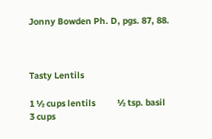Jonny Bowden Ph. D, pgs. 87, 88.



Tasty Lentils

1 ½ cups lentils           ½ tsp. basil
3 cups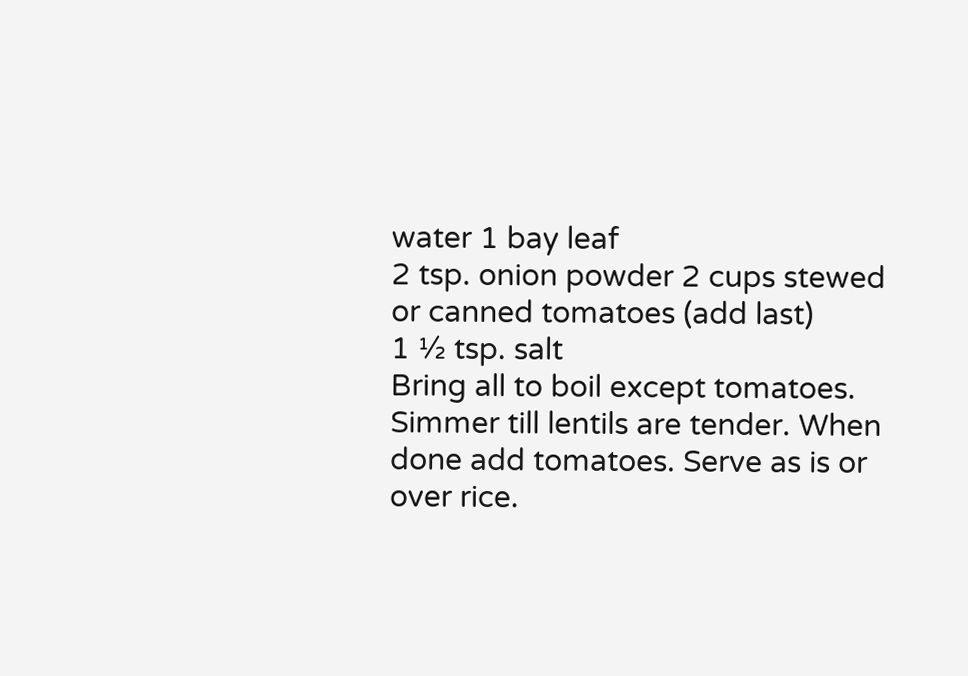water 1 bay leaf
2 tsp. onion powder 2 cups stewed or canned tomatoes (add last)
1 ½ tsp. salt
Bring all to boil except tomatoes. Simmer till lentils are tender. When done add tomatoes. Serve as is or over rice.